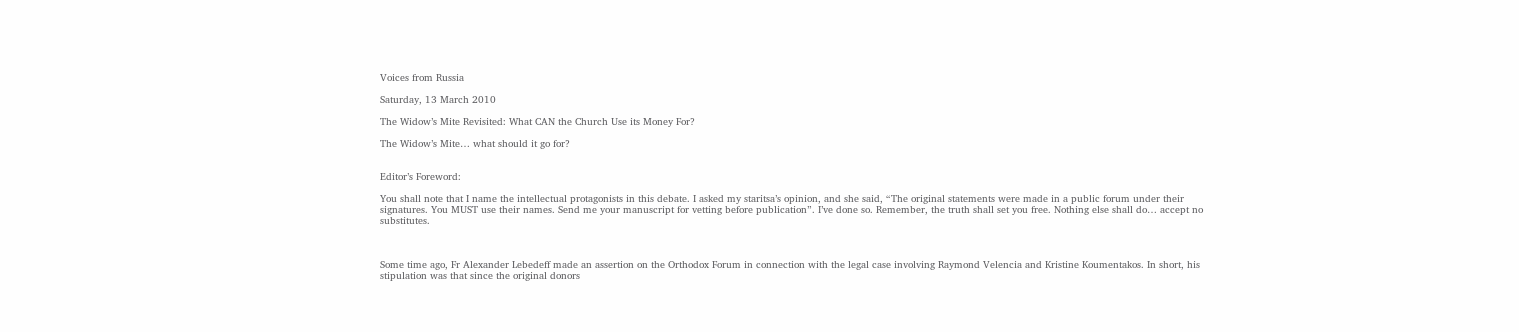Voices from Russia

Saturday, 13 March 2010

The Widow’s Mite Revisited: What CAN the Church Use its Money For?

The Widow’s Mite… what should it go for?


Editor’s Foreword:

You shall note that I name the intellectual protagonists in this debate. I asked my staritsa’s opinion, and she said, “The original statements were made in a public forum under their signatures. You MUST use their names. Send me your manuscript for vetting before publication”. I’ve done so. Remember, the truth shall set you free. Nothing else shall do… accept no substitutes.



Some time ago, Fr Alexander Lebedeff made an assertion on the Orthodox Forum in connection with the legal case involving Raymond Velencia and Kristine Koumentakos. In short, his stipulation was that since the original donors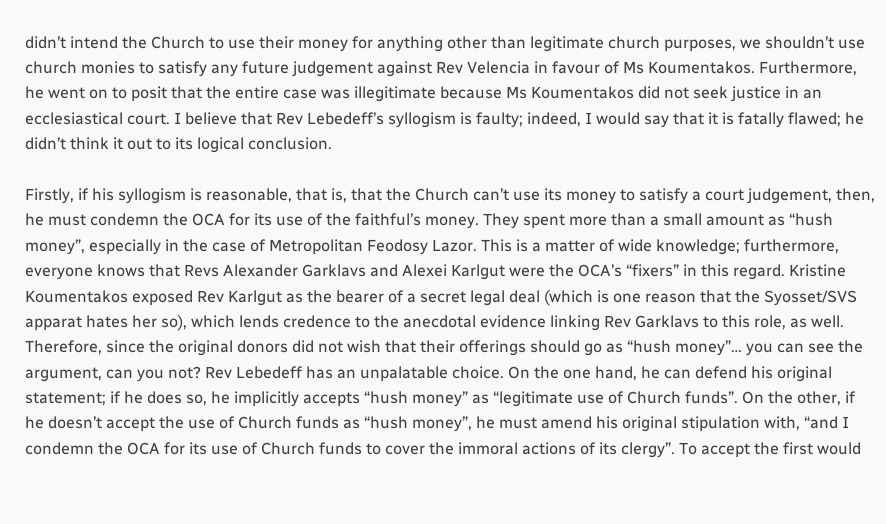didn’t intend the Church to use their money for anything other than legitimate church purposes, we shouldn’t use church monies to satisfy any future judgement against Rev Velencia in favour of Ms Koumentakos. Furthermore, he went on to posit that the entire case was illegitimate because Ms Koumentakos did not seek justice in an ecclesiastical court. I believe that Rev Lebedeff’s syllogism is faulty; indeed, I would say that it is fatally flawed; he didn’t think it out to its logical conclusion.

Firstly, if his syllogism is reasonable, that is, that the Church can’t use its money to satisfy a court judgement, then, he must condemn the OCA for its use of the faithful’s money. They spent more than a small amount as “hush money”, especially in the case of Metropolitan Feodosy Lazor. This is a matter of wide knowledge; furthermore, everyone knows that Revs Alexander Garklavs and Alexei Karlgut were the OCA’s “fixers” in this regard. Kristine Koumentakos exposed Rev Karlgut as the bearer of a secret legal deal (which is one reason that the Syosset/SVS apparat hates her so), which lends credence to the anecdotal evidence linking Rev Garklavs to this role, as well. Therefore, since the original donors did not wish that their offerings should go as “hush money”… you can see the argument, can you not? Rev Lebedeff has an unpalatable choice. On the one hand, he can defend his original statement; if he does so, he implicitly accepts “hush money” as “legitimate use of Church funds”. On the other, if he doesn’t accept the use of Church funds as “hush money”, he must amend his original stipulation with, “and I condemn the OCA for its use of Church funds to cover the immoral actions of its clergy”. To accept the first would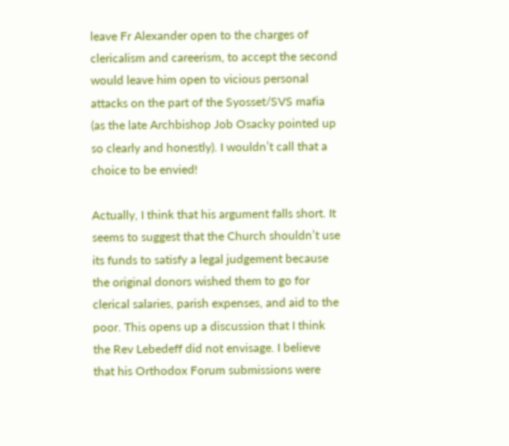leave Fr Alexander open to the charges of clericalism and careerism, to accept the second would leave him open to vicious personal attacks on the part of the Syosset/SVS mafia (as the late Archbishop Job Osacky pointed up so clearly and honestly). I wouldn’t call that a choice to be envied!

Actually, I think that his argument falls short. It seems to suggest that the Church shouldn’t use its funds to satisfy a legal judgement because the original donors wished them to go for clerical salaries, parish expenses, and aid to the poor. This opens up a discussion that I think the Rev Lebedeff did not envisage. I believe that his Orthodox Forum submissions were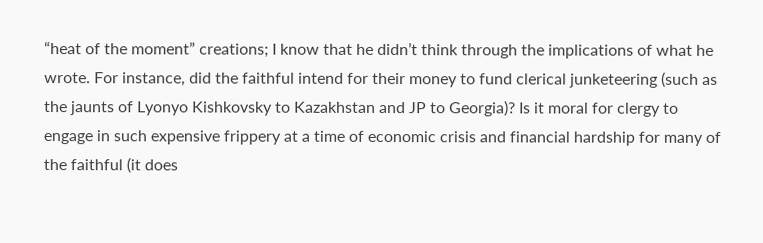“heat of the moment” creations; I know that he didn’t think through the implications of what he wrote. For instance, did the faithful intend for their money to fund clerical junketeering (such as the jaunts of Lyonyo Kishkovsky to Kazakhstan and JP to Georgia)? Is it moral for clergy to engage in such expensive frippery at a time of economic crisis and financial hardship for many of the faithful (it does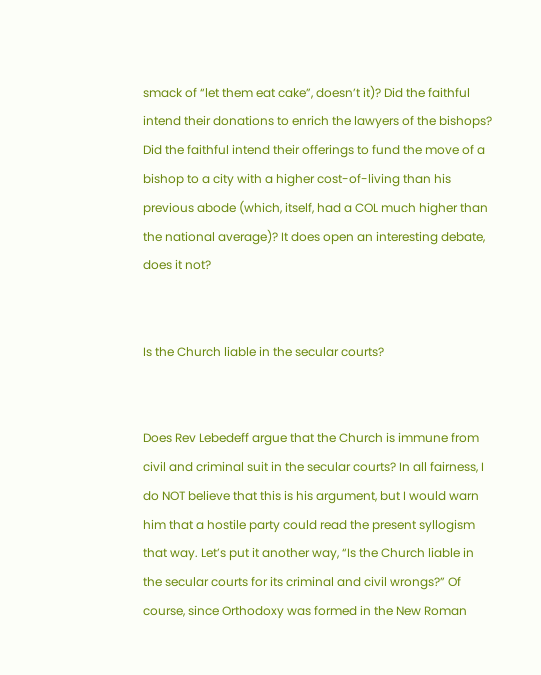smack of “let them eat cake”, doesn’t it)? Did the faithful intend their donations to enrich the lawyers of the bishops? Did the faithful intend their offerings to fund the move of a bishop to a city with a higher cost-of-living than his previous abode (which, itself, had a COL much higher than the national average)? It does open an interesting debate, does it not?


Is the Church liable in the secular courts?


Does Rev Lebedeff argue that the Church is immune from civil and criminal suit in the secular courts? In all fairness, I do NOT believe that this is his argument, but I would warn him that a hostile party could read the present syllogism that way. Let’s put it another way, “Is the Church liable in the secular courts for its criminal and civil wrongs?” Of course, since Orthodoxy was formed in the New Roman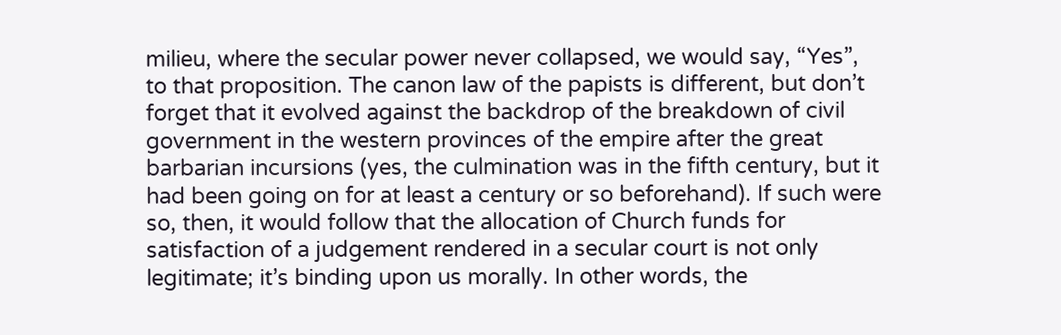milieu, where the secular power never collapsed, we would say, “Yes”, to that proposition. The canon law of the papists is different, but don’t forget that it evolved against the backdrop of the breakdown of civil government in the western provinces of the empire after the great barbarian incursions (yes, the culmination was in the fifth century, but it had been going on for at least a century or so beforehand). If such were so, then, it would follow that the allocation of Church funds for satisfaction of a judgement rendered in a secular court is not only legitimate; it’s binding upon us morally. In other words, the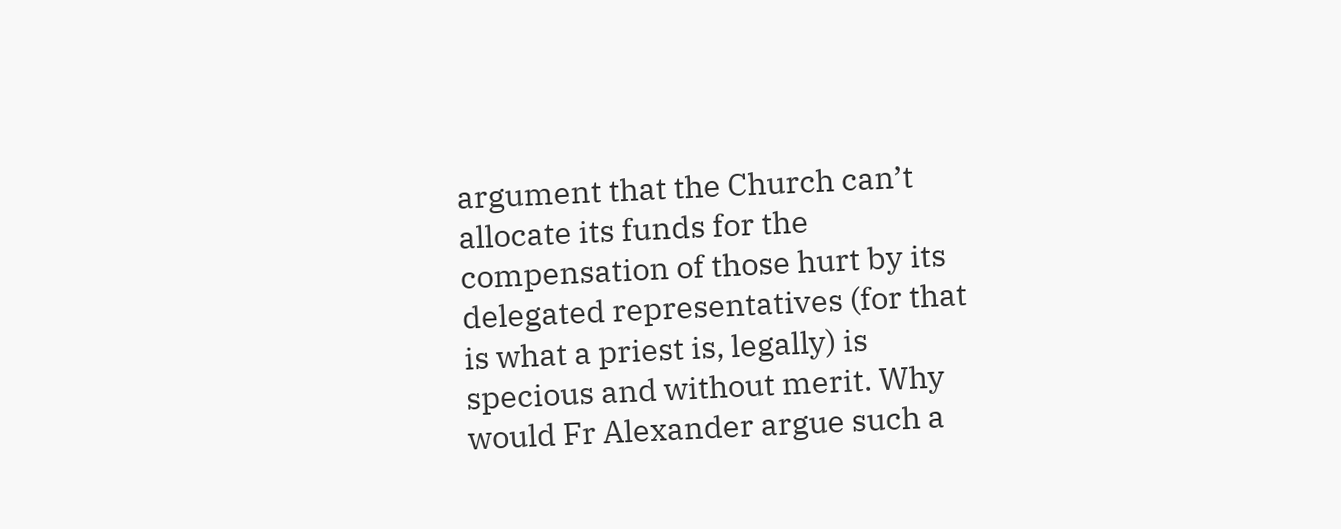argument that the Church can’t allocate its funds for the compensation of those hurt by its delegated representatives (for that is what a priest is, legally) is specious and without merit. Why would Fr Alexander argue such a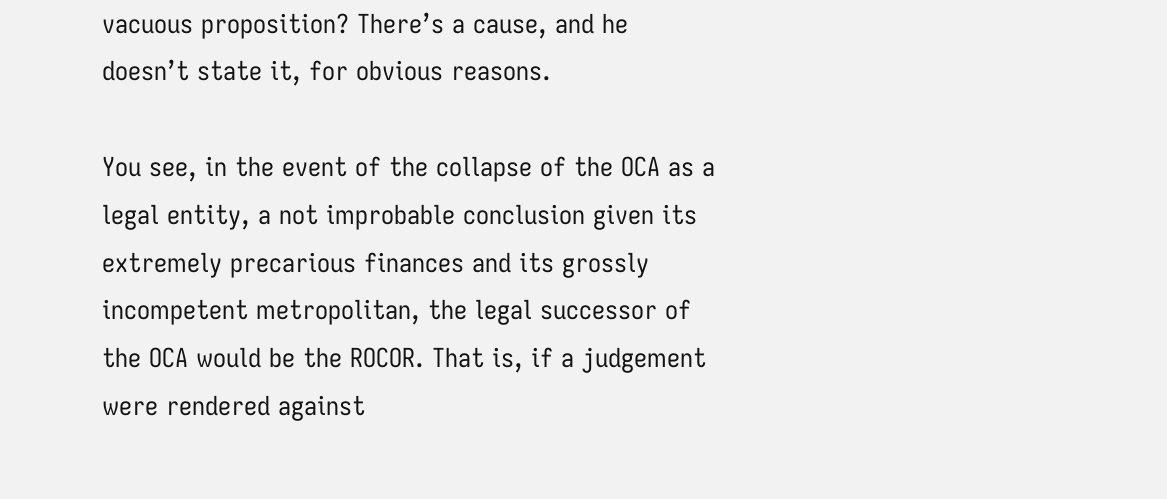vacuous proposition? There’s a cause, and he doesn’t state it, for obvious reasons.

You see, in the event of the collapse of the OCA as a legal entity, a not improbable conclusion given its extremely precarious finances and its grossly incompetent metropolitan, the legal successor of the OCA would be the ROCOR. That is, if a judgement were rendered against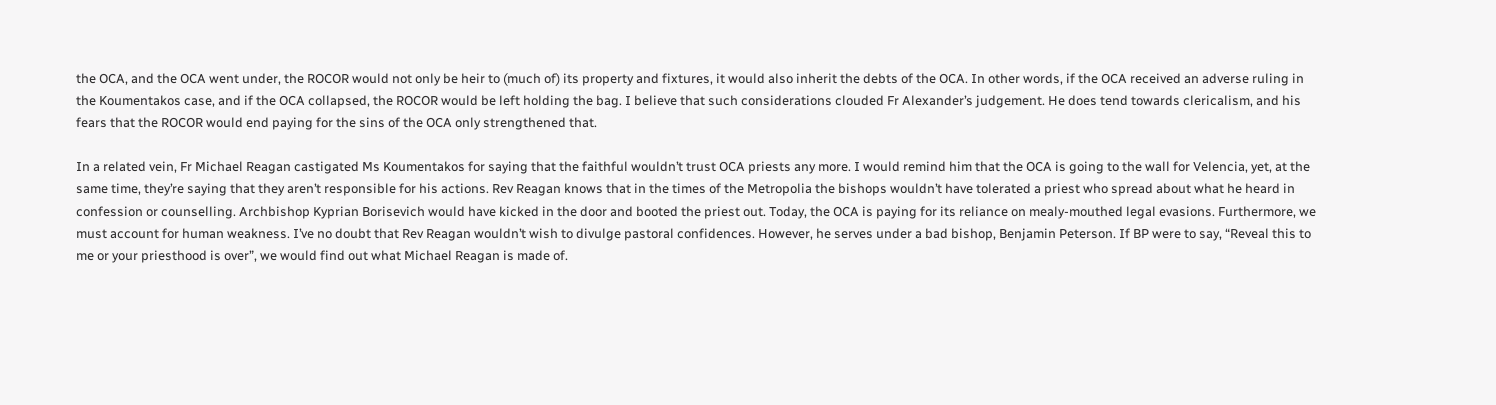the OCA, and the OCA went under, the ROCOR would not only be heir to (much of) its property and fixtures, it would also inherit the debts of the OCA. In other words, if the OCA received an adverse ruling in the Koumentakos case, and if the OCA collapsed, the ROCOR would be left holding the bag. I believe that such considerations clouded Fr Alexander’s judgement. He does tend towards clericalism, and his fears that the ROCOR would end paying for the sins of the OCA only strengthened that.

In a related vein, Fr Michael Reagan castigated Ms Koumentakos for saying that the faithful wouldn’t trust OCA priests any more. I would remind him that the OCA is going to the wall for Velencia, yet, at the same time, they’re saying that they aren’t responsible for his actions. Rev Reagan knows that in the times of the Metropolia the bishops wouldn’t have tolerated a priest who spread about what he heard in confession or counselling. Archbishop Kyprian Borisevich would have kicked in the door and booted the priest out. Today, the OCA is paying for its reliance on mealy-mouthed legal evasions. Furthermore, we must account for human weakness. I’ve no doubt that Rev Reagan wouldn’t wish to divulge pastoral confidences. However, he serves under a bad bishop, Benjamin Peterson. If BP were to say, “Reveal this to me or your priesthood is over”, we would find out what Michael Reagan is made of.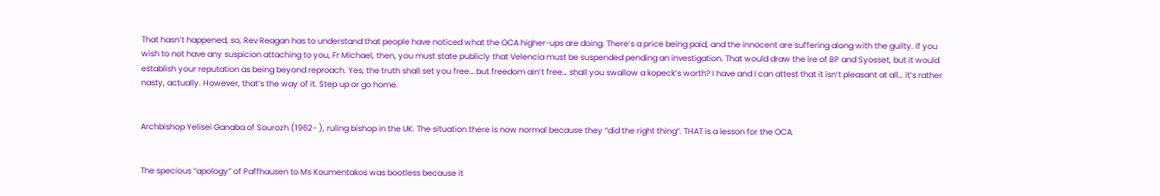That hasn’t happened, so, Rev Reagan has to understand that people have noticed what the OCA higher-ups are doing. There’s a price being paid, and the innocent are suffering along with the guilty. If you wish to not have any suspicion attaching to you, Fr Michael, then, you must state publicly that Velencia must be suspended pending an investigation. That would draw the ire of BP and Syosset, but it would establish your reputation as being beyond reproach. Yes, the truth shall set you free… but freedom ain’t free… shall you swallow a kopeck’s worth? I have and I can attest that it isn’t pleasant at all… it’s rather nasty, actually. However, that’s the way of it. Step up or go home.


Archbishop Yelisei Ganaba of Sourozh (1962- ), ruling bishop in the UK. The situation there is now normal because they “did the right thing”. THAT is a lesson for the OCA.


The specious “apology” of Paffhausen to Ms Koumentakos was bootless because it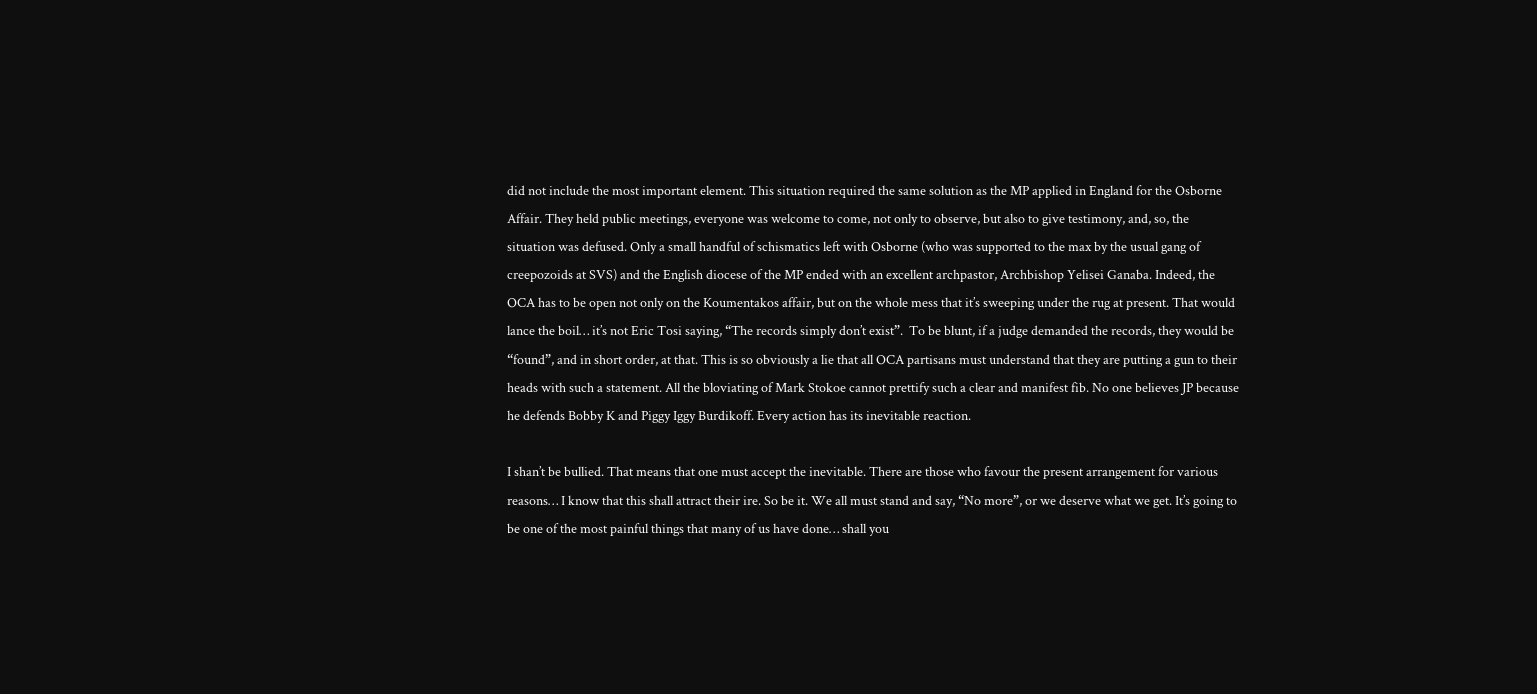did not include the most important element. This situation required the same solution as the MP applied in England for the Osborne Affair. They held public meetings, everyone was welcome to come, not only to observe, but also to give testimony, and, so, the situation was defused. Only a small handful of schismatics left with Osborne (who was supported to the max by the usual gang of creepozoids at SVS) and the English diocese of the MP ended with an excellent archpastor, Archbishop Yelisei Ganaba. Indeed, the OCA has to be open not only on the Koumentakos affair, but on the whole mess that it’s sweeping under the rug at present. That would lance the boil… it’s not Eric Tosi saying, “The records simply don’t exist”.  To be blunt, if a judge demanded the records, they would be “found”, and in short order, at that. This is so obviously a lie that all OCA partisans must understand that they are putting a gun to their heads with such a statement. All the bloviating of Mark Stokoe cannot prettify such a clear and manifest fib. No one believes JP because he defends Bobby K and Piggy Iggy Burdikoff. Every action has its inevitable reaction.

I shan’t be bullied. That means that one must accept the inevitable. There are those who favour the present arrangement for various reasons… I know that this shall attract their ire. So be it. We all must stand and say, “No more”, or we deserve what we get. It’s going to be one of the most painful things that many of us have done… shall you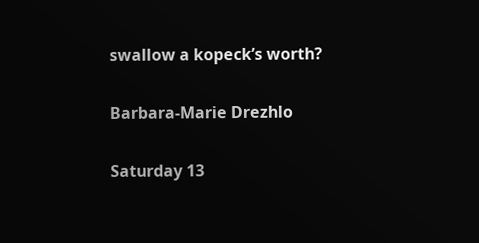swallow a kopeck’s worth?

Barbara-Marie Drezhlo

Saturday 13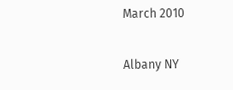March 2010

Albany NY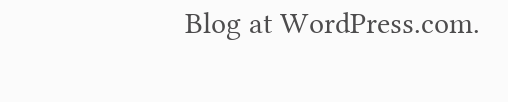Blog at WordPress.com.